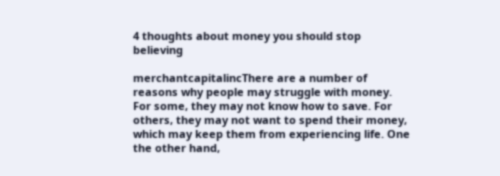4 thoughts about money you should stop believing

merchantcapitalincThere are a number of reasons why people may struggle with money. For some, they may not know how to save. For others, they may not want to spend their money, which may keep them from experiencing life. One the other hand,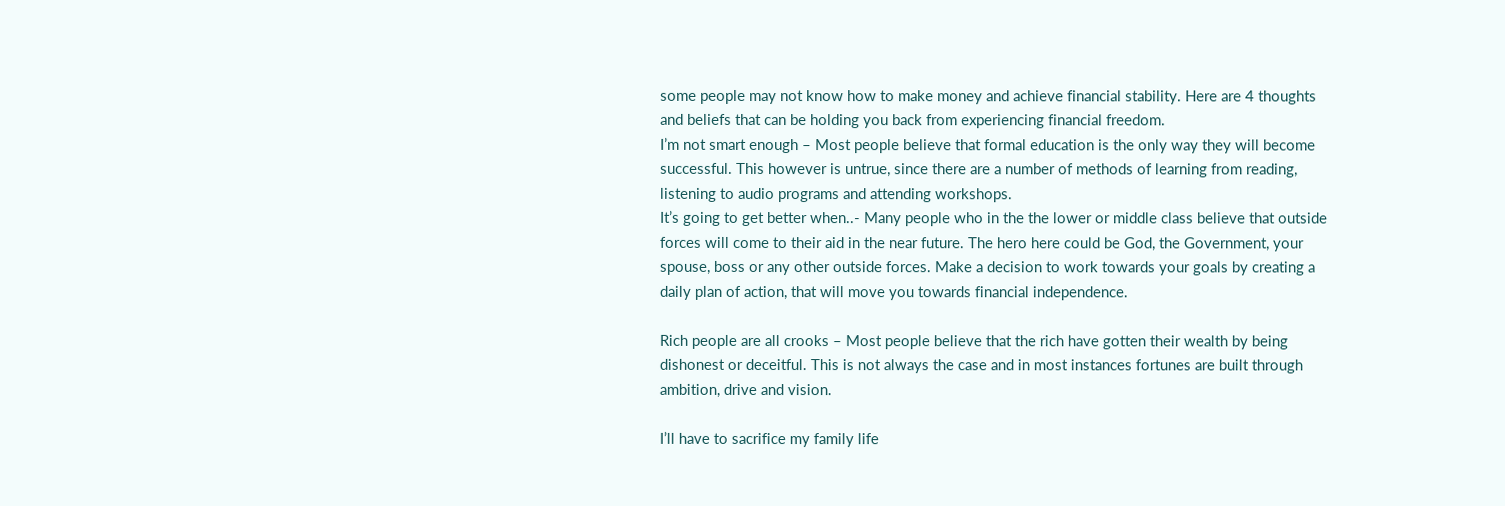some people may not know how to make money and achieve financial stability. Here are 4 thoughts and beliefs that can be holding you back from experiencing financial freedom.
I’m not smart enough – Most people believe that formal education is the only way they will become successful. This however is untrue, since there are a number of methods of learning from reading, listening to audio programs and attending workshops.
It’s going to get better when..- Many people who in the the lower or middle class believe that outside forces will come to their aid in the near future. The hero here could be God, the Government, your spouse, boss or any other outside forces. Make a decision to work towards your goals by creating a daily plan of action, that will move you towards financial independence.

Rich people are all crooks – Most people believe that the rich have gotten their wealth by being dishonest or deceitful. This is not always the case and in most instances fortunes are built through ambition, drive and vision.

I’ll have to sacrifice my family life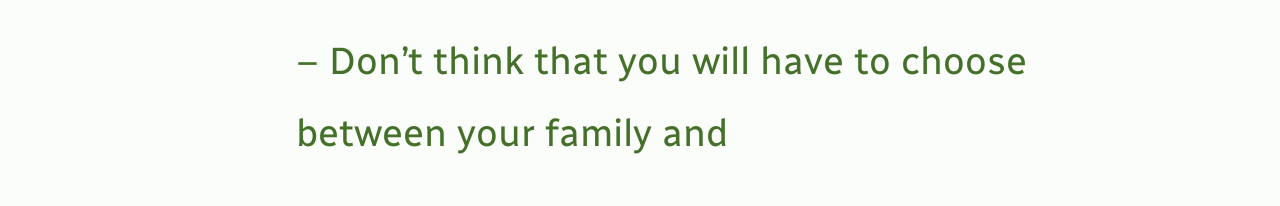– Don’t think that you will have to choose between your family and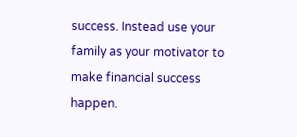success. Instead use your family as your motivator to make financial success happen.